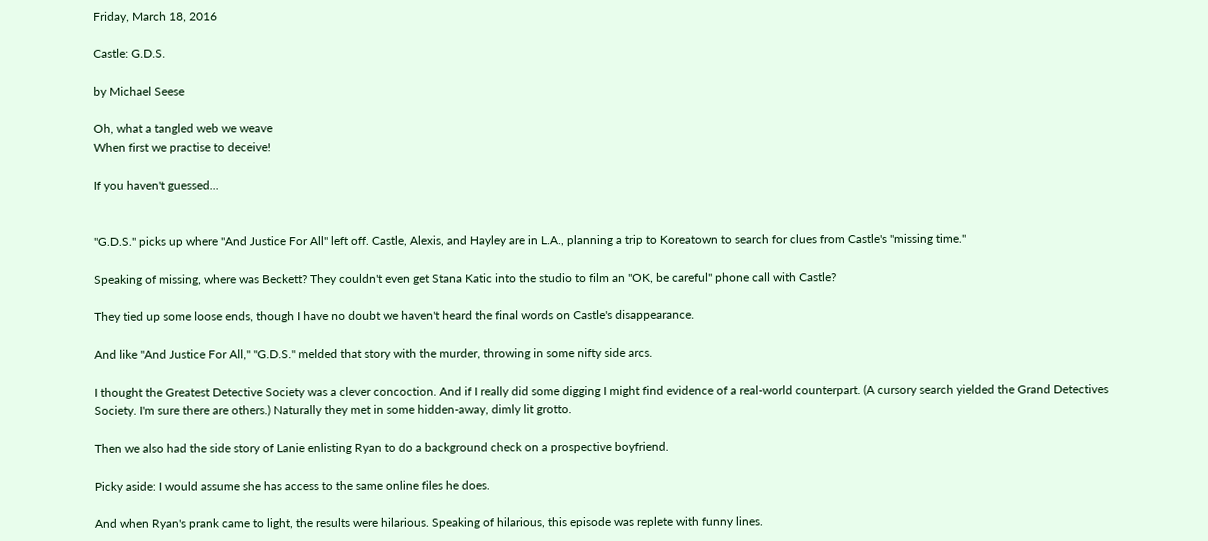Friday, March 18, 2016

Castle: G.D.S.

by Michael Seese

Oh, what a tangled web we weave
When first we practise to deceive!

If you haven't guessed...


"G.D.S." picks up where "And Justice For All" left off. Castle, Alexis, and Hayley are in L.A., planning a trip to Koreatown to search for clues from Castle's "missing time."

Speaking of missing, where was Beckett? They couldn't even get Stana Katic into the studio to film an "OK, be careful" phone call with Castle?

They tied up some loose ends, though I have no doubt we haven't heard the final words on Castle's disappearance.

And like "And Justice For All," "G.D.S." melded that story with the murder, throwing in some nifty side arcs.

I thought the Greatest Detective Society was a clever concoction. And if I really did some digging I might find evidence of a real-world counterpart. (A cursory search yielded the Grand Detectives Society. I'm sure there are others.) Naturally they met in some hidden-away, dimly lit grotto.

Then we also had the side story of Lanie enlisting Ryan to do a background check on a prospective boyfriend.

Picky aside: I would assume she has access to the same online files he does.

And when Ryan's prank came to light, the results were hilarious. Speaking of hilarious, this episode was replete with funny lines.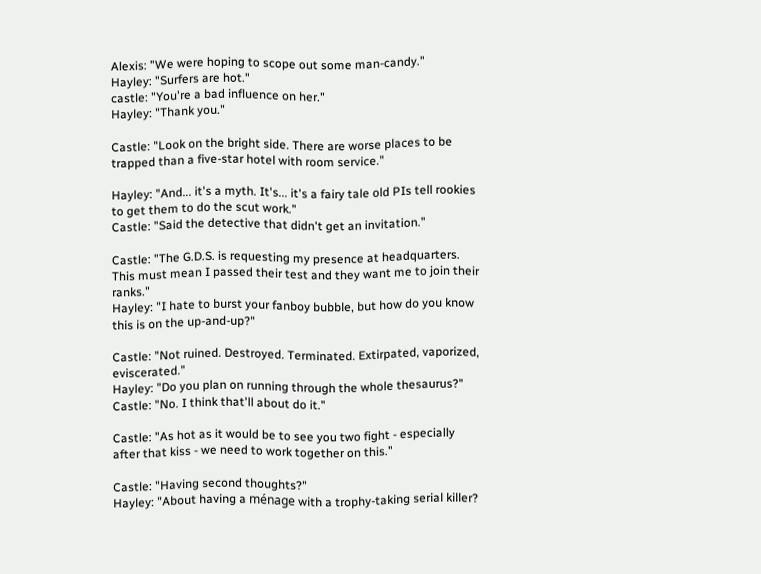Alexis: "We were hoping to scope out some man-candy."
Hayley: "Surfers are hot."
castle: "You're a bad influence on her."
Hayley: "Thank you."

Castle: "Look on the bright side. There are worse places to be trapped than a five-star hotel with room service."

Hayley: "And... it's a myth. It's... it's a fairy tale old PIs tell rookies to get them to do the scut work."
Castle: "Said the detective that didn't get an invitation."

Castle: "The G.D.S. is requesting my presence at headquarters. This must mean I passed their test and they want me to join their ranks."
Hayley: "I hate to burst your fanboy bubble, but how do you know this is on the up-and-up?"

Castle: "Not ruined. Destroyed. Terminated. Extirpated, vaporized, eviscerated."
Hayley: "Do you plan on running through the whole thesaurus?"
Castle: "No. I think that'll about do it."

Castle: "As hot as it would be to see you two fight - especially after that kiss - we need to work together on this."

Castle: "Having second thoughts?"
Hayley: "About having a ménage with a trophy-taking serial killer?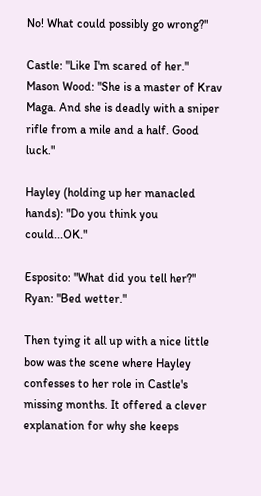No! What could possibly go wrong?"

Castle: "Like I'm scared of her."
Mason Wood: "She is a master of Krav Maga. And she is deadly with a sniper rifle from a mile and a half. Good luck."

Hayley (holding up her manacled hands): "Do you think you could...OK."

Esposito: "What did you tell her?"
Ryan: "Bed wetter."

Then tying it all up with a nice little bow was the scene where Hayley confesses to her role in Castle's missing months. It offered a clever explanation for why she keeps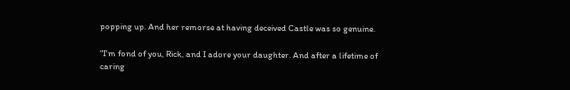popping up. And her remorse at having deceived Castle was so genuine.

"I'm fond of you, Rick, and I adore your daughter. And after a lifetime of caring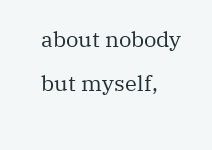about nobody but myself,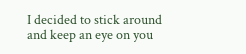I decided to stick around and keep an eye on you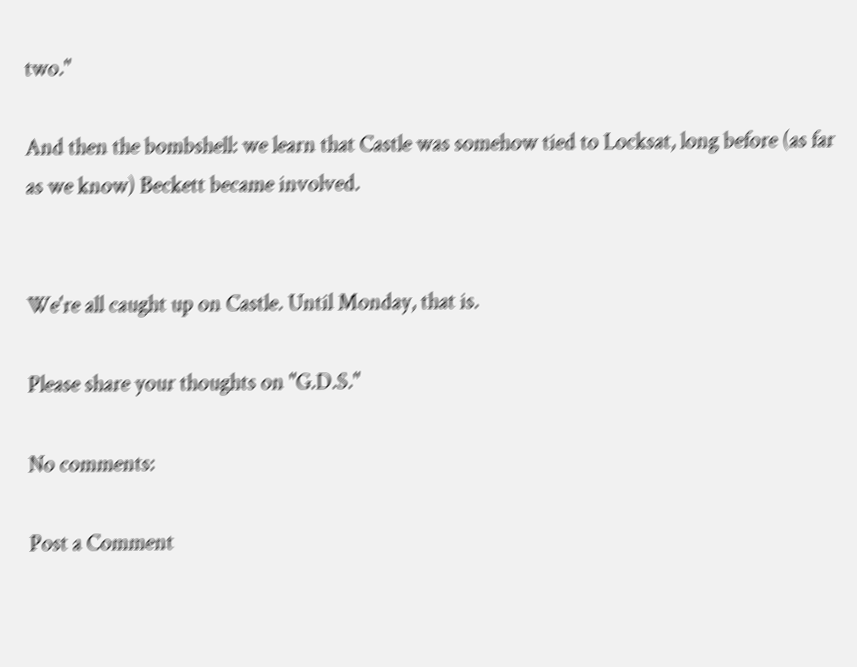two."

And then the bombshell: we learn that Castle was somehow tied to Locksat, long before (as far as we know) Beckett became involved.


We're all caught up on Castle. Until Monday, that is.

Please share your thoughts on "G.D.S."

No comments:

Post a Comment